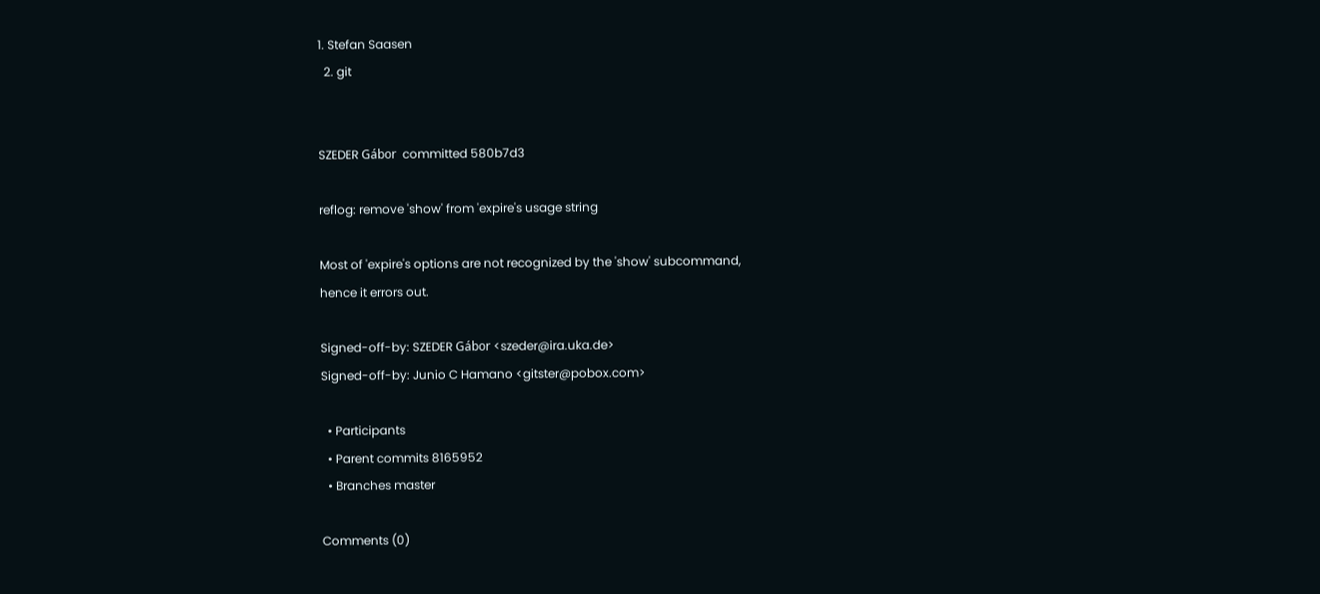1. Stefan Saasen
  2. git


SZEDER Gábor  committed 580b7d3

reflog: remove 'show' from 'expire's usage string

Most of 'expire's options are not recognized by the 'show' subcommand,
hence it errors out.

Signed-off-by: SZEDER Gábor <szeder@ira.uka.de>
Signed-off-by: Junio C Hamano <gitster@pobox.com>

  • Participants
  • Parent commits 8165952
  • Branches master

Comments (0)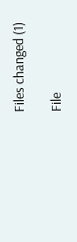Files changed (1)

File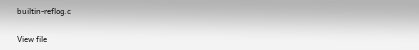builtin-reflog.c

View file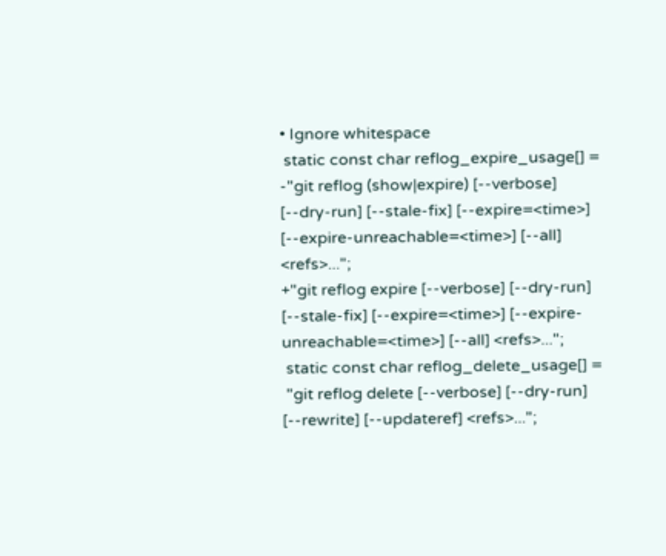• Ignore whitespace
 static const char reflog_expire_usage[] =
-"git reflog (show|expire) [--verbose] [--dry-run] [--stale-fix] [--expire=<time>] [--expire-unreachable=<time>] [--all] <refs>...";
+"git reflog expire [--verbose] [--dry-run] [--stale-fix] [--expire=<time>] [--expire-unreachable=<time>] [--all] <refs>...";
 static const char reflog_delete_usage[] =
 "git reflog delete [--verbose] [--dry-run] [--rewrite] [--updateref] <refs>...";